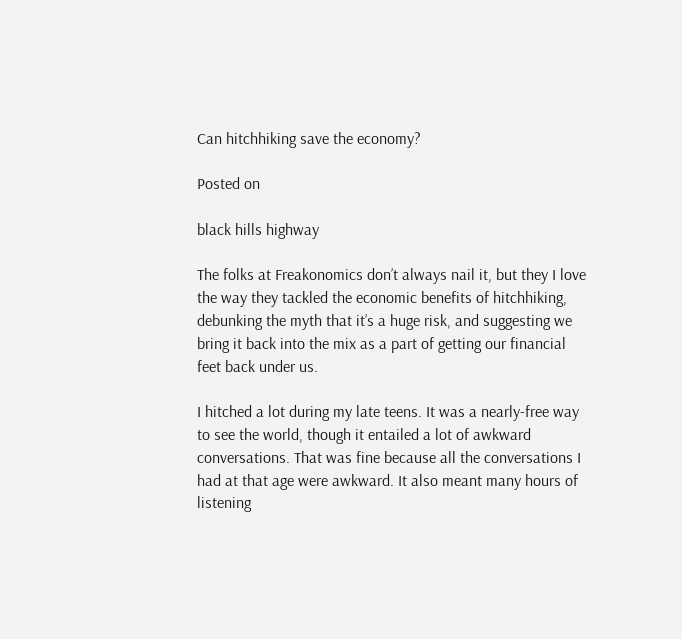Can hitchhiking save the economy?

Posted on

black hills highway

The folks at Freakonomics don’t always nail it, but they I love the way they tackled the economic benefits of hitchhiking, debunking the myth that it’s a huge risk, and suggesting we bring it back into the mix as a part of getting our financial feet back under us.

I hitched a lot during my late teens. It was a nearly-free way to see the world, though it entailed a lot of awkward conversations. That was fine because all the conversations I had at that age were awkward. It also meant many hours of listening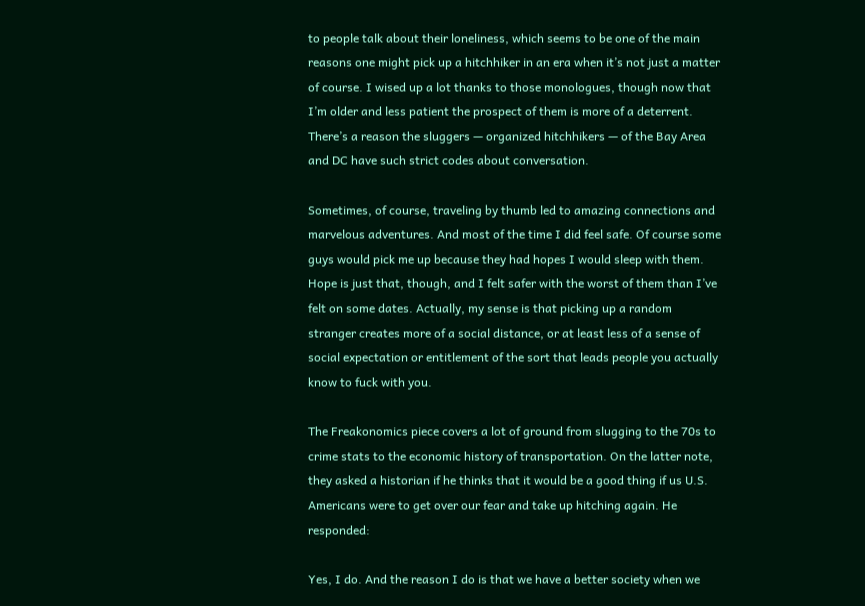to people talk about their loneliness, which seems to be one of the main reasons one might pick up a hitchhiker in an era when it’s not just a matter of course. I wised up a lot thanks to those monologues, though now that I’m older and less patient the prospect of them is more of a deterrent. There’s a reason the sluggers — organized hitchhikers — of the Bay Area and DC have such strict codes about conversation.

Sometimes, of course, traveling by thumb led to amazing connections and marvelous adventures. And most of the time I did feel safe. Of course some guys would pick me up because they had hopes I would sleep with them. Hope is just that, though, and I felt safer with the worst of them than I’ve felt on some dates. Actually, my sense is that picking up a random stranger creates more of a social distance, or at least less of a sense of social expectation or entitlement of the sort that leads people you actually know to fuck with you.

The Freakonomics piece covers a lot of ground from slugging to the 70s to crime stats to the economic history of transportation. On the latter note, they asked a historian if he thinks that it would be a good thing if us U.S. Americans were to get over our fear and take up hitching again. He responded:

Yes, I do. And the reason I do is that we have a better society when we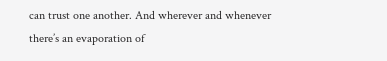can trust one another. And wherever and whenever there’s an evaporation of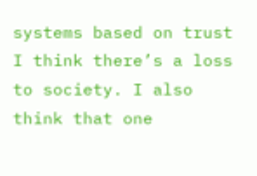systems based on trust I think there’s a loss to society. I also think that one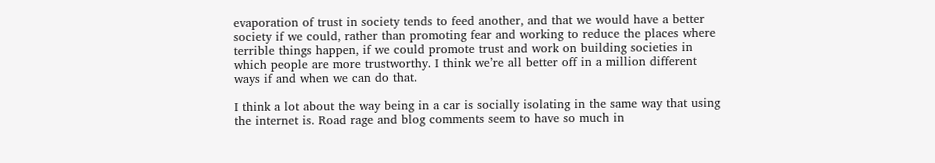evaporation of trust in society tends to feed another, and that we would have a better society if we could, rather than promoting fear and working to reduce the places where terrible things happen, if we could promote trust and work on building societies in which people are more trustworthy. I think we’re all better off in a million different ways if and when we can do that.

I think a lot about the way being in a car is socially isolating in the same way that using the internet is. Road rage and blog comments seem to have so much in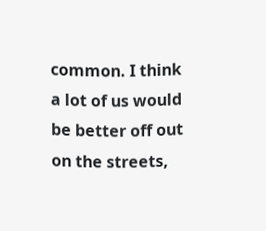common. I think a lot of us would be better off out on the streets,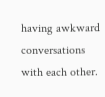having awkward conversations with each other.